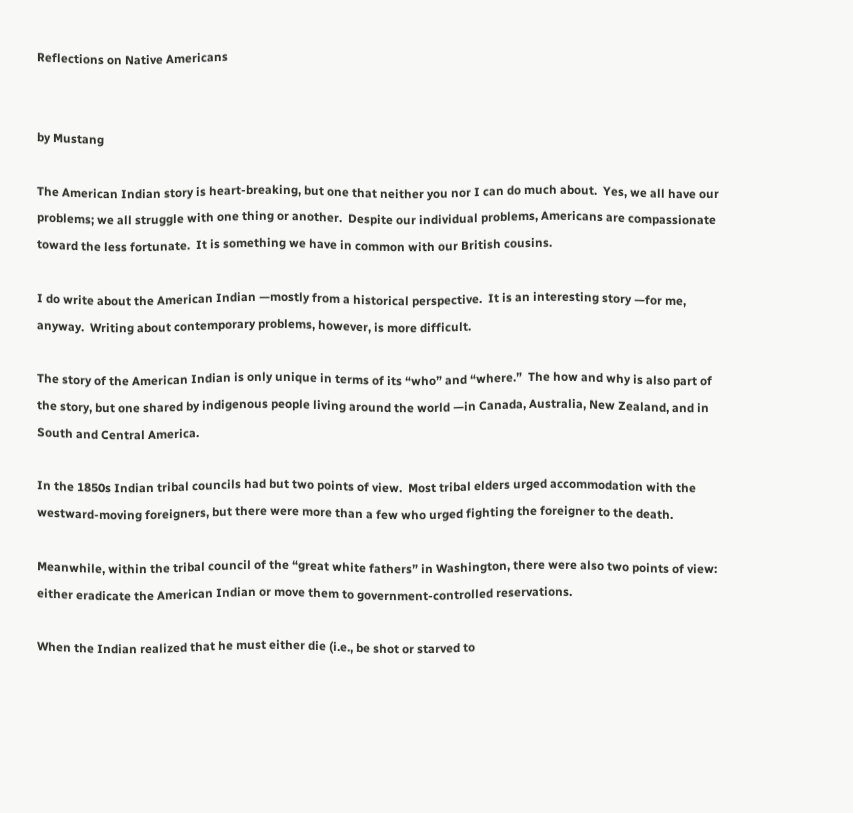Reflections on Native Americans


by Mustang

The American Indian story is heart-breaking, but one that neither you nor I can do much about.  Yes, we all have our problems; we all struggle with one thing or another.  Despite our individual problems, Americans are compassionate toward the less fortunate.  It is something we have in common with our British cousins.

I do write about the American Indian —mostly from a historical perspective.  It is an interesting story —for me, anyway.  Writing about contemporary problems, however, is more difficult.

The story of the American Indian is only unique in terms of its “who” and “where.”  The how and why is also part of the story, but one shared by indigenous people living around the world —in Canada, Australia, New Zealand, and in South and Central America.

In the 1850s Indian tribal councils had but two points of view.  Most tribal elders urged accommodation with the westward-moving foreigners, but there were more than a few who urged fighting the foreigner to the death.

Meanwhile, within the tribal council of the “great white fathers” in Washington, there were also two points of view: either eradicate the American Indian or move them to government-controlled reservations.

When the Indian realized that he must either die (i.e., be shot or starved to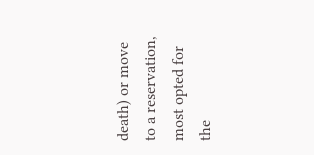death) or move to a reservation, most opted for the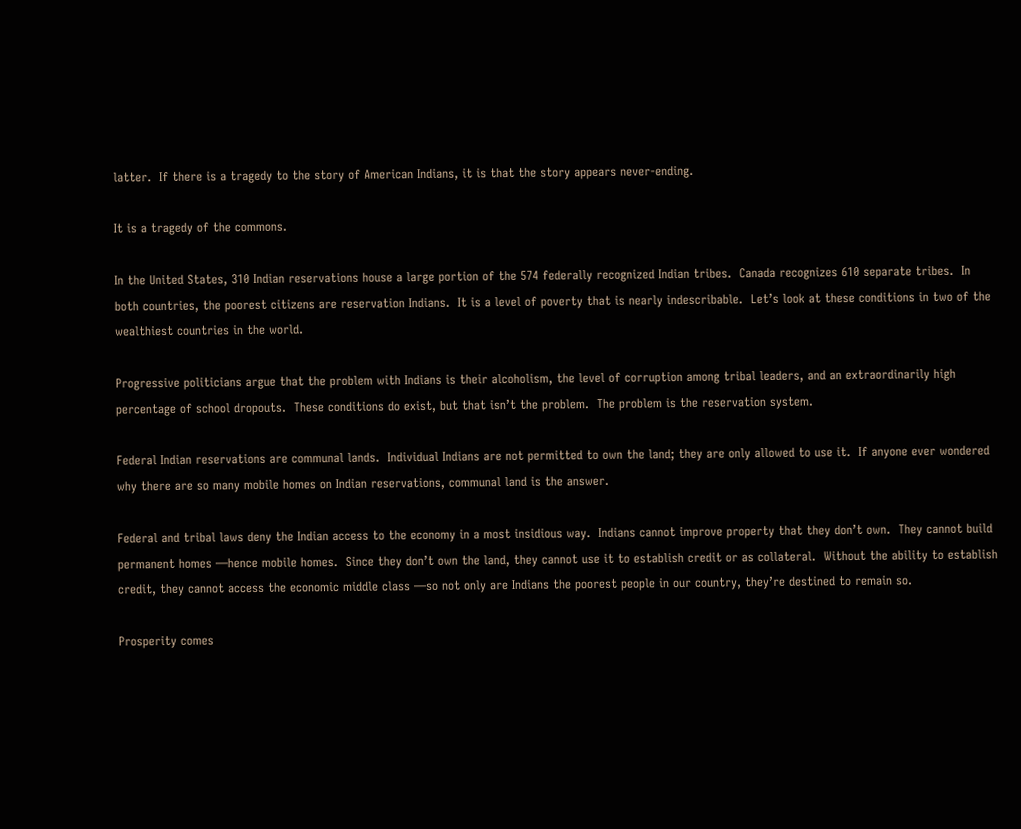latter.  If there is a tragedy to the story of American Indians, it is that the story appears never-ending.

It is a tragedy of the commons.

In the United States, 310 Indian reservations house a large portion of the 574 federally recognized Indian tribes.  Canada recognizes 610 separate tribes.  In both countries, the poorest citizens are reservation Indians.  It is a level of poverty that is nearly indescribable.  Let’s look at these conditions in two of the wealthiest countries in the world.

Progressive politicians argue that the problem with Indians is their alcoholism, the level of corruption among tribal leaders, and an extraordinarily high percentage of school dropouts.  These conditions do exist, but that isn’t the problem.  The problem is the reservation system.

Federal Indian reservations are communal lands.  Individual Indians are not permitted to own the land; they are only allowed to use it.  If anyone ever wondered why there are so many mobile homes on Indian reservations, communal land is the answer.

Federal and tribal laws deny the Indian access to the economy in a most insidious way.  Indians cannot improve property that they don’t own.  They cannot build permanent homes —hence mobile homes.  Since they don’t own the land, they cannot use it to establish credit or as collateral.  Without the ability to establish credit, they cannot access the economic middle class —so not only are Indians the poorest people in our country, they’re destined to remain so.

Prosperity comes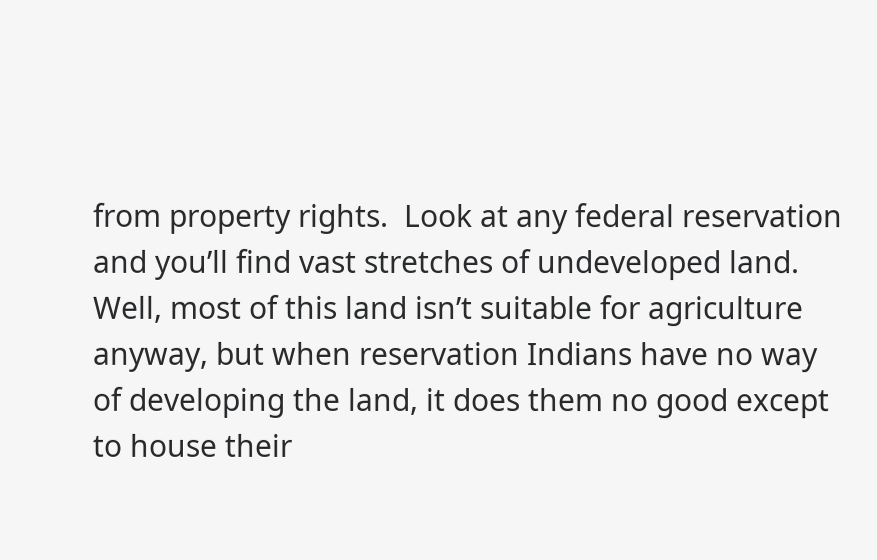from property rights.  Look at any federal reservation and you’ll find vast stretches of undeveloped land.  Well, most of this land isn’t suitable for agriculture anyway, but when reservation Indians have no way of developing the land, it does them no good except to house their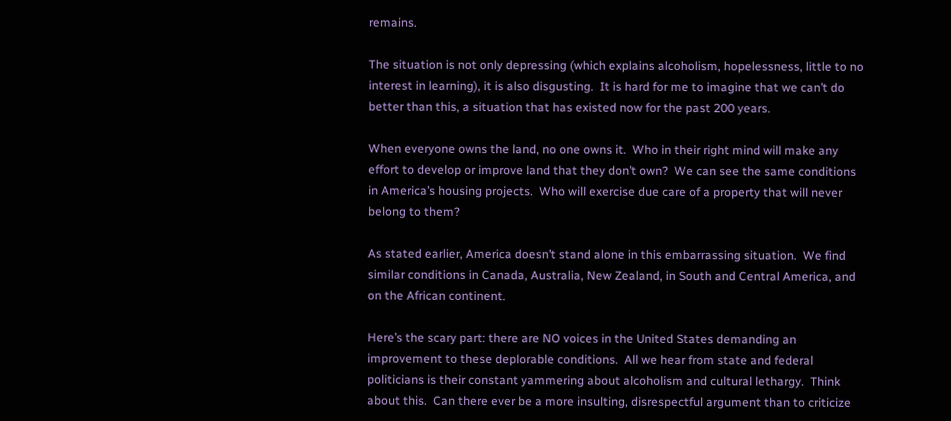remains.

The situation is not only depressing (which explains alcoholism, hopelessness, little to no interest in learning), it is also disgusting.  It is hard for me to imagine that we can’t do better than this, a situation that has existed now for the past 200 years.

When everyone owns the land, no one owns it.  Who in their right mind will make any effort to develop or improve land that they don’t own?  We can see the same conditions in America’s housing projects.  Who will exercise due care of a property that will never belong to them?

As stated earlier, America doesn’t stand alone in this embarrassing situation.  We find similar conditions in Canada, Australia, New Zealand, in South and Central America, and on the African continent.

Here’s the scary part: there are NO voices in the United States demanding an improvement to these deplorable conditions.  All we hear from state and federal politicians is their constant yammering about alcoholism and cultural lethargy.  Think about this.  Can there ever be a more insulting, disrespectful argument than to criticize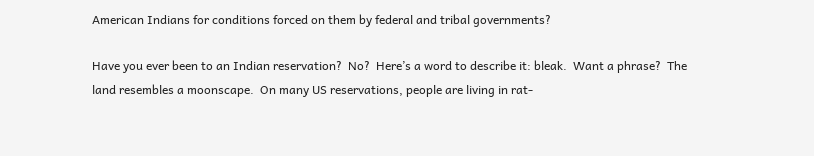American Indians for conditions forced on them by federal and tribal governments?

Have you ever been to an Indian reservation?  No?  Here’s a word to describe it: bleak.  Want a phrase?  The land resembles a moonscape.  On many US reservations, people are living in rat-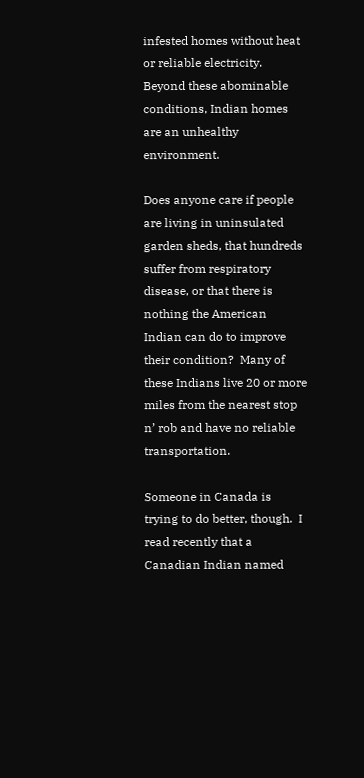infested homes without heat or reliable electricity.  Beyond these abominable conditions, Indian homes are an unhealthy environment.

Does anyone care if people are living in uninsulated garden sheds, that hundreds suffer from respiratory disease, or that there is nothing the American Indian can do to improve their condition?  Many of these Indians live 20 or more miles from the nearest stop n’ rob and have no reliable transportation.

Someone in Canada is trying to do better, though.  I read recently that a Canadian Indian named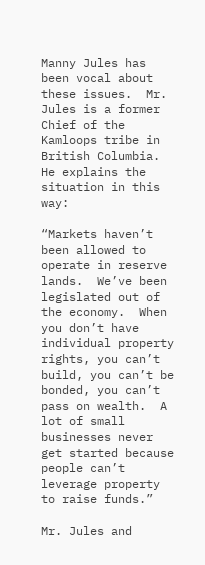Manny Jules has been vocal about these issues.  Mr. Jules is a former Chief of the Kamloops tribe in British Columbia.  He explains the situation in this way:

“Markets haven’t been allowed to operate in reserve lands.  We’ve been legislated out of the economy.  When you don’t have individual property rights, you can’t build, you can’t be bonded, you can’t pass on wealth.  A lot of small businesses never get started because people can’t leverage property to raise funds.”

Mr. Jules and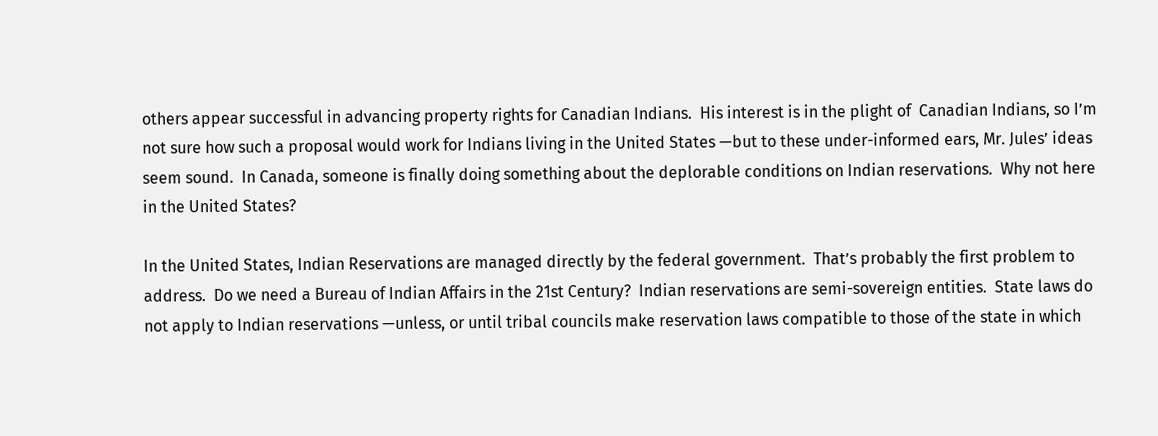others appear successful in advancing property rights for Canadian Indians.  His interest is in the plight of  Canadian Indians, so I’m not sure how such a proposal would work for Indians living in the United States —but to these under-informed ears, Mr. Jules’ ideas seem sound.  In Canada, someone is finally doing something about the deplorable conditions on Indian reservations.  Why not here in the United States?

In the United States, Indian Reservations are managed directly by the federal government.  That’s probably the first problem to address.  Do we need a Bureau of Indian Affairs in the 21st Century?  Indian reservations are semi-sovereign entities.  State laws do not apply to Indian reservations —unless, or until tribal councils make reservation laws compatible to those of the state in which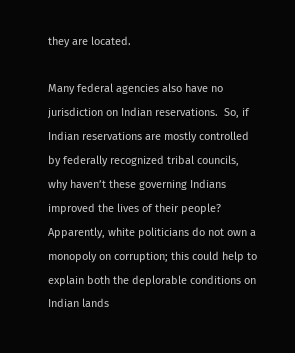they are located.

Many federal agencies also have no jurisdiction on Indian reservations.  So, if Indian reservations are mostly controlled by federally recognized tribal councils, why haven’t these governing Indians improved the lives of their people?  Apparently, white politicians do not own a monopoly on corruption; this could help to explain both the deplorable conditions on Indian lands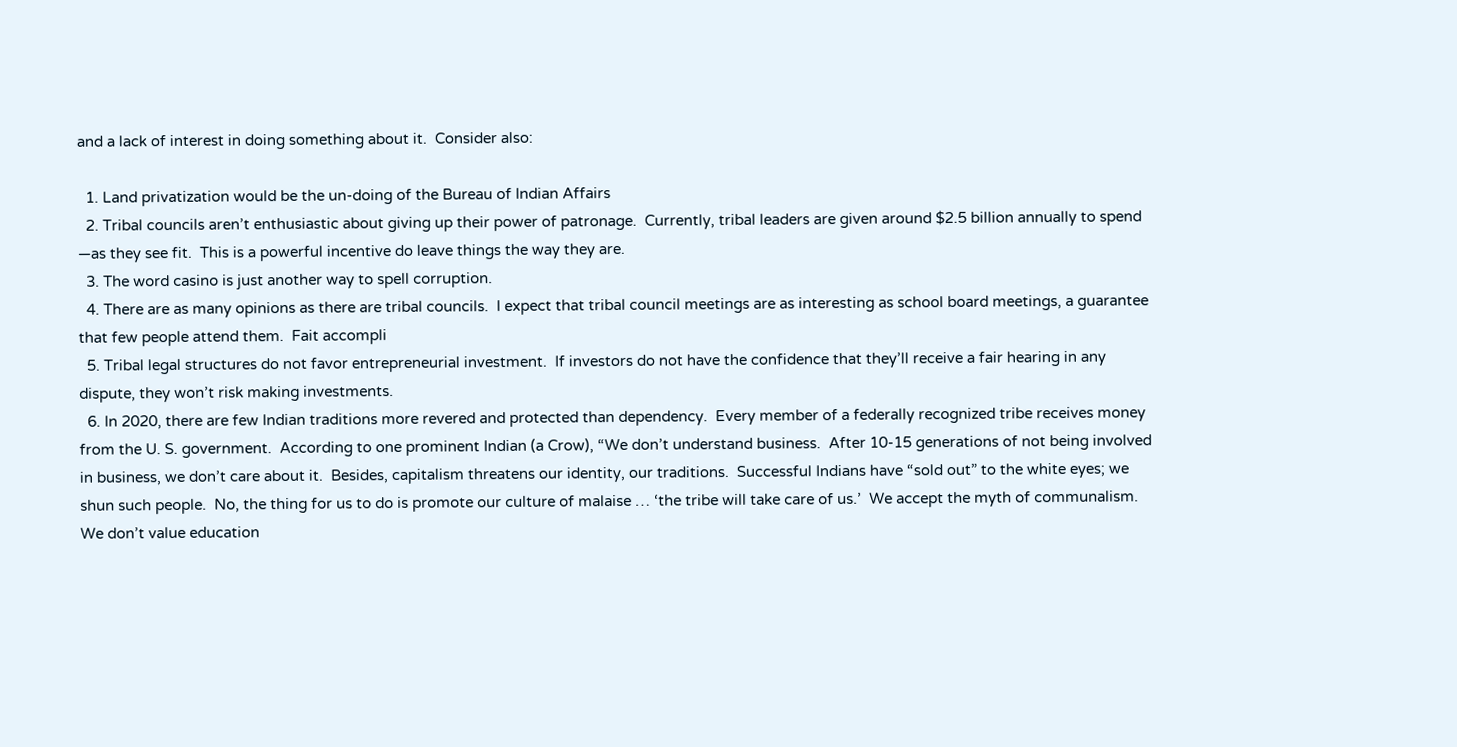and a lack of interest in doing something about it.  Consider also:

  1. Land privatization would be the un-doing of the Bureau of Indian Affairs
  2. Tribal councils aren’t enthusiastic about giving up their power of patronage.  Currently, tribal leaders are given around $2.5 billion annually to spend —as they see fit.  This is a powerful incentive do leave things the way they are.
  3. The word casino is just another way to spell corruption.
  4. There are as many opinions as there are tribal councils.  I expect that tribal council meetings are as interesting as school board meetings, a guarantee that few people attend them.  Fait accompli
  5. Tribal legal structures do not favor entrepreneurial investment.  If investors do not have the confidence that they’ll receive a fair hearing in any dispute, they won’t risk making investments.
  6. In 2020, there are few Indian traditions more revered and protected than dependency.  Every member of a federally recognized tribe receives money from the U. S. government.  According to one prominent Indian (a Crow), “We don’t understand business.  After 10-15 generations of not being involved in business, we don’t care about it.  Besides, capitalism threatens our identity, our traditions.  Successful Indians have “sold out” to the white eyes; we shun such people.  No, the thing for us to do is promote our culture of malaise … ‘the tribe will take care of us.’  We accept the myth of communalism.  We don’t value education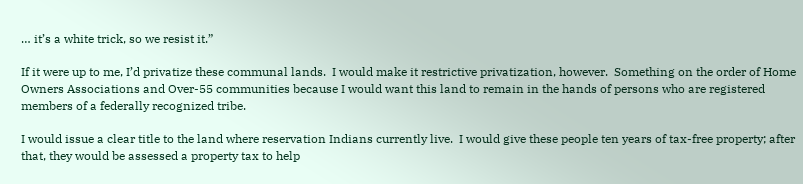… it’s a white trick, so we resist it.”

If it were up to me, I’d privatize these communal lands.  I would make it restrictive privatization, however.  Something on the order of Home Owners Associations and Over-55 communities because I would want this land to remain in the hands of persons who are registered members of a federally recognized tribe.

I would issue a clear title to the land where reservation Indians currently live.  I would give these people ten years of tax-free property; after that, they would be assessed a property tax to help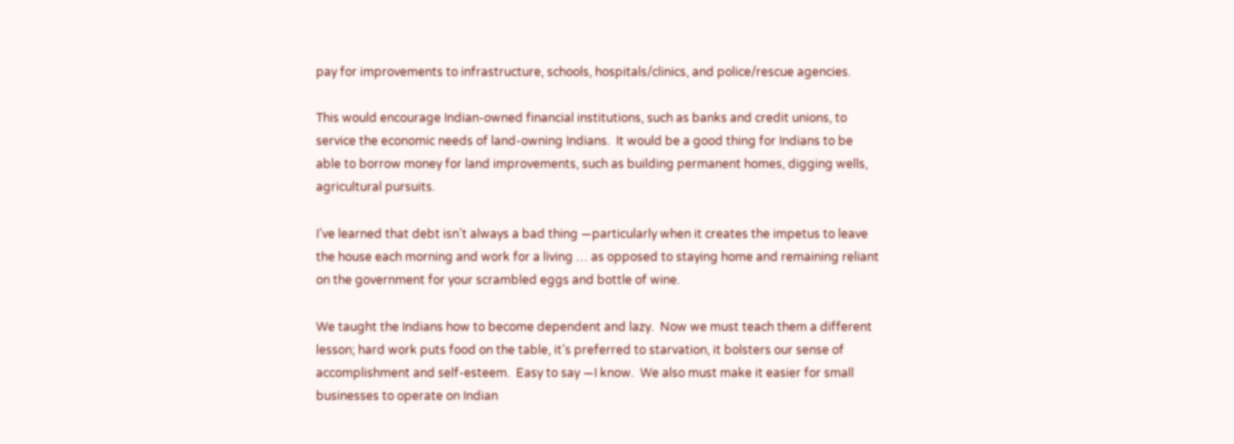pay for improvements to infrastructure, schools, hospitals/clinics, and police/rescue agencies.

This would encourage Indian-owned financial institutions, such as banks and credit unions, to service the economic needs of land-owning Indians.  It would be a good thing for Indians to be able to borrow money for land improvements, such as building permanent homes, digging wells, agricultural pursuits.

I’ve learned that debt isn’t always a bad thing —particularly when it creates the impetus to leave the house each morning and work for a living … as opposed to staying home and remaining reliant on the government for your scrambled eggs and bottle of wine.

We taught the Indians how to become dependent and lazy.  Now we must teach them a different lesson; hard work puts food on the table, it’s preferred to starvation, it bolsters our sense of accomplishment and self-esteem.  Easy to say —I know.  We also must make it easier for small businesses to operate on Indian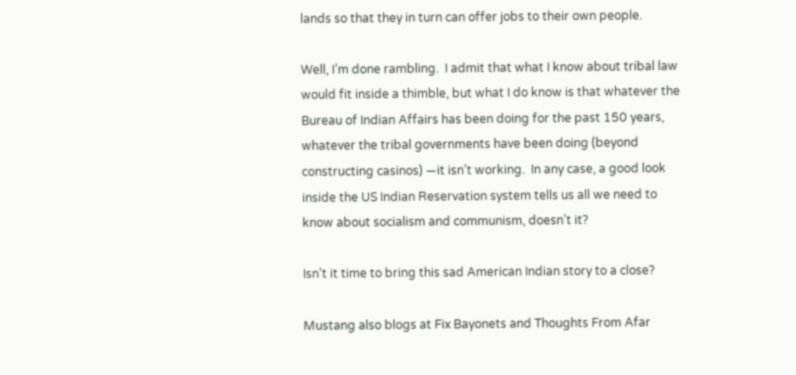lands so that they in turn can offer jobs to their own people.

Well, I’m done rambling.  I admit that what I know about tribal law would fit inside a thimble, but what I do know is that whatever the Bureau of Indian Affairs has been doing for the past 150 years, whatever the tribal governments have been doing (beyond constructing casinos) —it isn’t working.  In any case, a good look inside the US Indian Reservation system tells us all we need to know about socialism and communism, doesn’t it?

Isn’t it time to bring this sad American Indian story to a close?

Mustang also blogs at Fix Bayonets and Thoughts From Afar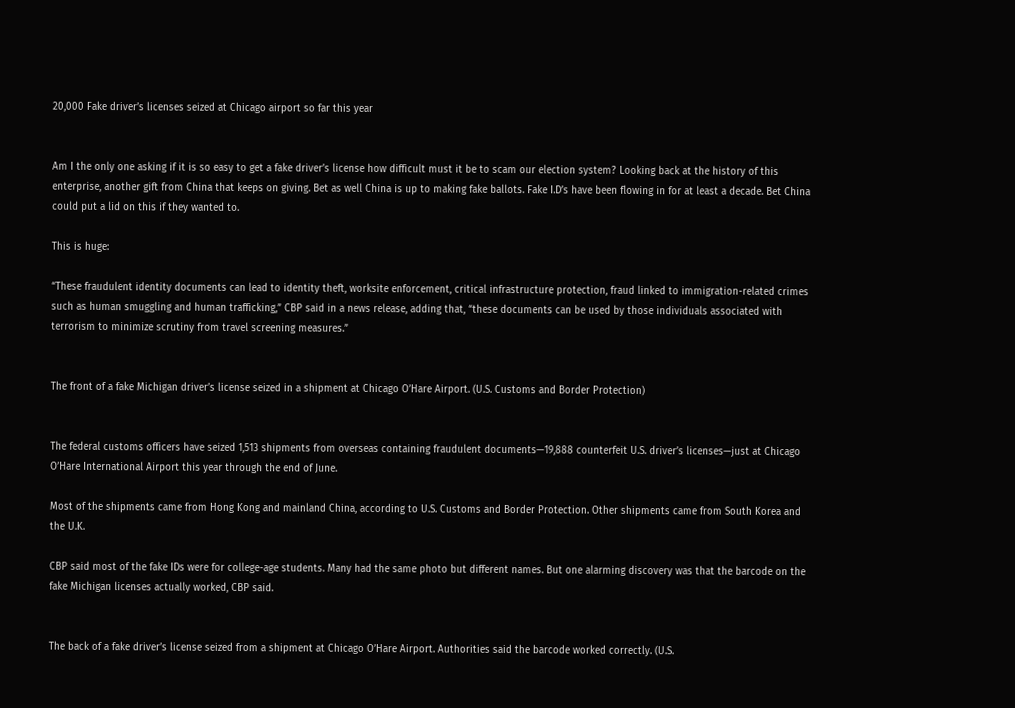20,000 Fake driver’s licenses seized at Chicago airport so far this year


Am I the only one asking if it is so easy to get a fake driver’s license how difficult must it be to scam our election system? Looking back at the history of this enterprise, another gift from China that keeps on giving. Bet as well China is up to making fake ballots. Fake I.D’s have been flowing in for at least a decade. Bet China could put a lid on this if they wanted to.

This is huge:

“These fraudulent identity documents can lead to identity theft, worksite enforcement, critical infrastructure protection, fraud linked to immigration-related crimes such as human smuggling and human trafficking,” CBP said in a news release, adding that, “these documents can be used by those individuals associated with terrorism to minimize scrutiny from travel screening measures.”


The front of a fake Michigan driver’s license seized in a shipment at Chicago O’Hare Airport. (U.S. Customs and Border Protection)


The federal customs officers have seized 1,513 shipments from overseas containing fraudulent documents—19,888 counterfeit U.S. driver’s licenses—just at Chicago O’Hare International Airport this year through the end of June.

Most of the shipments came from Hong Kong and mainland China, according to U.S. Customs and Border Protection. Other shipments came from South Korea and the U.K.

CBP said most of the fake IDs were for college-age students. Many had the same photo but different names. But one alarming discovery was that the barcode on the fake Michigan licenses actually worked, CBP said.


The back of a fake driver’s license seized from a shipment at Chicago O’Hare Airport. Authorities said the barcode worked correctly. (U.S.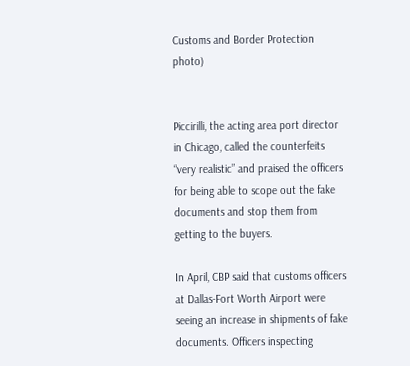Customs and Border Protection photo)


Piccirilli, the acting area port director in Chicago, called the counterfeits “very realistic” and praised the officers for being able to scope out the fake documents and stop them from getting to the buyers.

In April, CBP said that customs officers at Dallas-Fort Worth Airport were seeing an increase in shipments of fake documents. Officers inspecting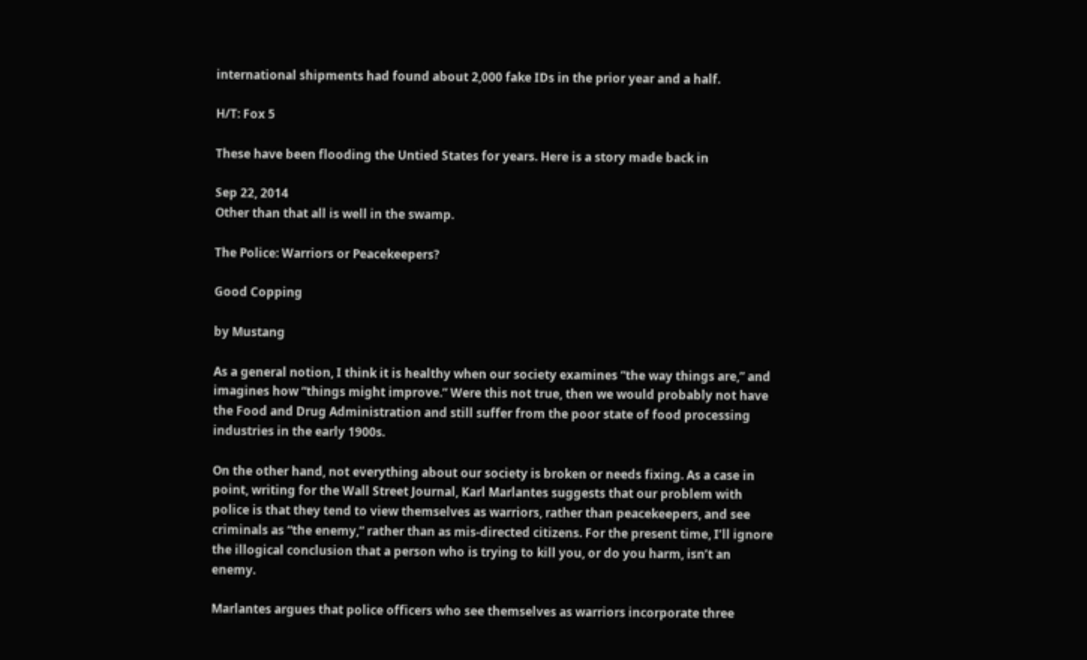international shipments had found about 2,000 fake IDs in the prior year and a half.

H/T: Fox 5

These have been flooding the Untied States for years. Here is a story made back in

Sep 22, 2014
Other than that all is well in the swamp.

The Police: Warriors or Peacekeepers?

Good Copping

by Mustang

As a general notion, I think it is healthy when our society examines “the way things are,” and imagines how “things might improve.” Were this not true, then we would probably not have the Food and Drug Administration and still suffer from the poor state of food processing industries in the early 1900s.

On the other hand, not everything about our society is broken or needs fixing. As a case in point, writing for the Wall Street Journal, Karl Marlantes suggests that our problem with police is that they tend to view themselves as warriors, rather than peacekeepers, and see criminals as “the enemy,” rather than as mis-directed citizens. For the present time, I’ll ignore the illogical conclusion that a person who is trying to kill you, or do you harm, isn’t an enemy.

Marlantes argues that police officers who see themselves as warriors incorporate three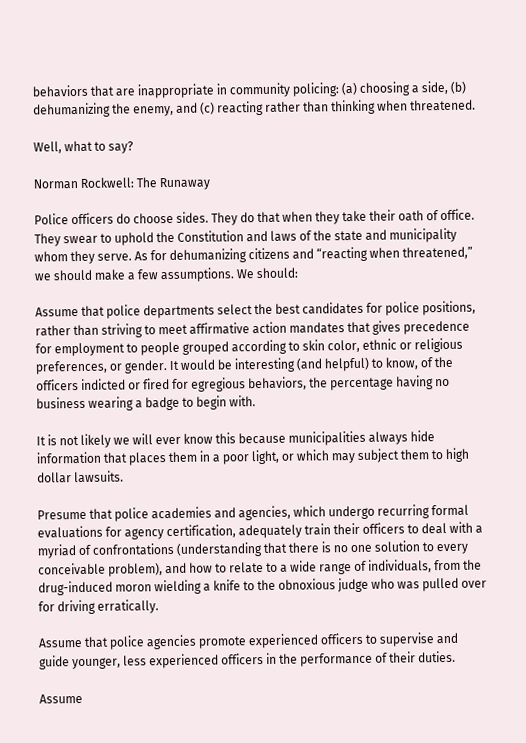behaviors that are inappropriate in community policing: (a) choosing a side, (b) dehumanizing the enemy, and (c) reacting rather than thinking when threatened.

Well, what to say?

Norman Rockwell: The Runaway

Police officers do choose sides. They do that when they take their oath of office. They swear to uphold the Constitution and laws of the state and municipality whom they serve. As for dehumanizing citizens and “reacting when threatened,” we should make a few assumptions. We should:

Assume that police departments select the best candidates for police positions, rather than striving to meet affirmative action mandates that gives precedence for employment to people grouped according to skin color, ethnic or religious preferences, or gender. It would be interesting (and helpful) to know, of the officers indicted or fired for egregious behaviors, the percentage having no business wearing a badge to begin with.

It is not likely we will ever know this because municipalities always hide information that places them in a poor light, or which may subject them to high dollar lawsuits.

Presume that police academies and agencies, which undergo recurring formal evaluations for agency certification, adequately train their officers to deal with a myriad of confrontations (understanding that there is no one solution to every conceivable problem), and how to relate to a wide range of individuals, from the drug-induced moron wielding a knife to the obnoxious judge who was pulled over for driving erratically.

Assume that police agencies promote experienced officers to supervise and guide younger, less experienced officers in the performance of their duties.

Assume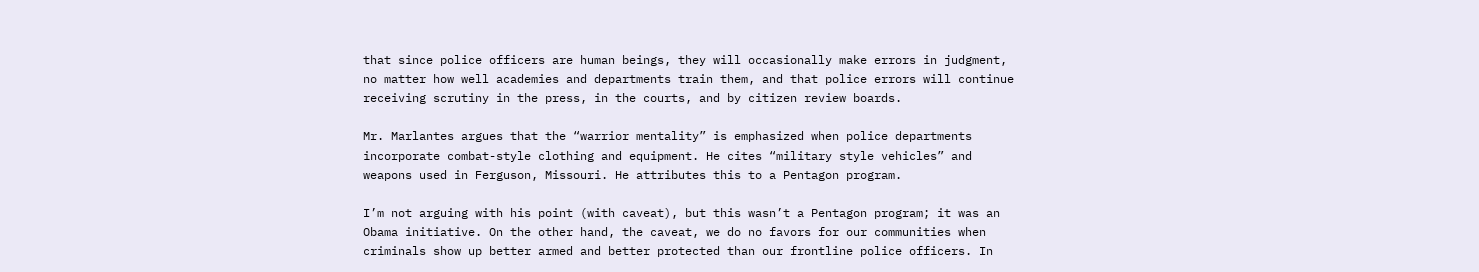that since police officers are human beings, they will occasionally make errors in judgment, no matter how well academies and departments train them, and that police errors will continue receiving scrutiny in the press, in the courts, and by citizen review boards.

Mr. Marlantes argues that the “warrior mentality” is emphasized when police departments incorporate combat-style clothing and equipment. He cites “military style vehicles” and weapons used in Ferguson, Missouri. He attributes this to a Pentagon program.

I’m not arguing with his point (with caveat), but this wasn’t a Pentagon program; it was an Obama initiative. On the other hand, the caveat, we do no favors for our communities when criminals show up better armed and better protected than our frontline police officers. In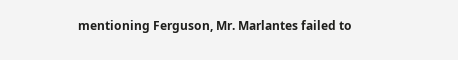mentioning Ferguson, Mr. Marlantes failed to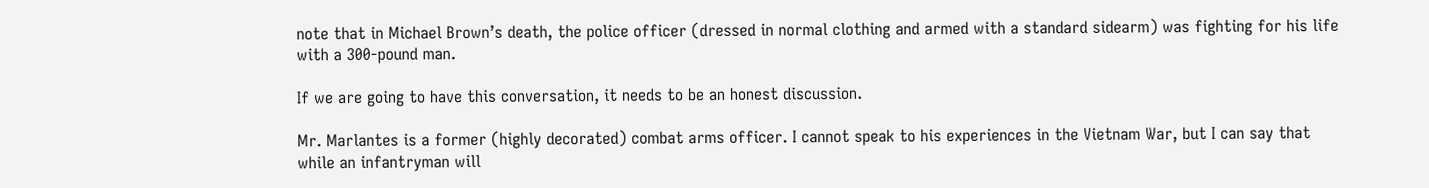note that in Michael Brown’s death, the police officer (dressed in normal clothing and armed with a standard sidearm) was fighting for his life with a 300-pound man.

If we are going to have this conversation, it needs to be an honest discussion.

Mr. Marlantes is a former (highly decorated) combat arms officer. I cannot speak to his experiences in the Vietnam War, but I can say that while an infantryman will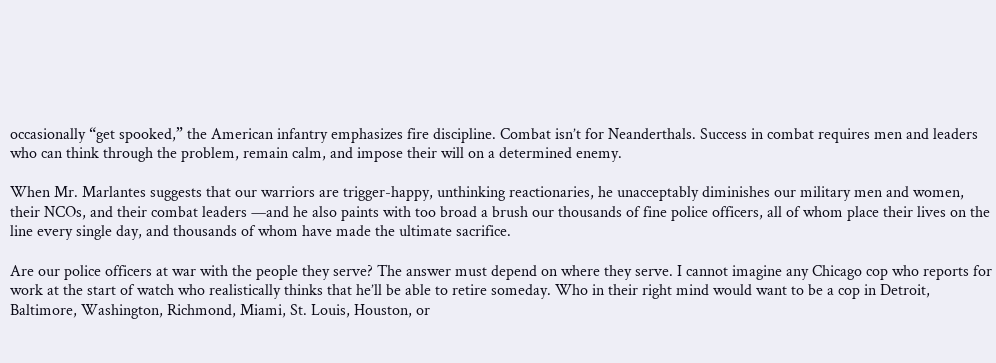occasionally “get spooked,” the American infantry emphasizes fire discipline. Combat isn’t for Neanderthals. Success in combat requires men and leaders who can think through the problem, remain calm, and impose their will on a determined enemy.

When Mr. Marlantes suggests that our warriors are trigger-happy, unthinking reactionaries, he unacceptably diminishes our military men and women, their NCOs, and their combat leaders —and he also paints with too broad a brush our thousands of fine police officers, all of whom place their lives on the line every single day, and thousands of whom have made the ultimate sacrifice.

Are our police officers at war with the people they serve? The answer must depend on where they serve. I cannot imagine any Chicago cop who reports for work at the start of watch who realistically thinks that he’ll be able to retire someday. Who in their right mind would want to be a cop in Detroit, Baltimore, Washington, Richmond, Miami, St. Louis, Houston, or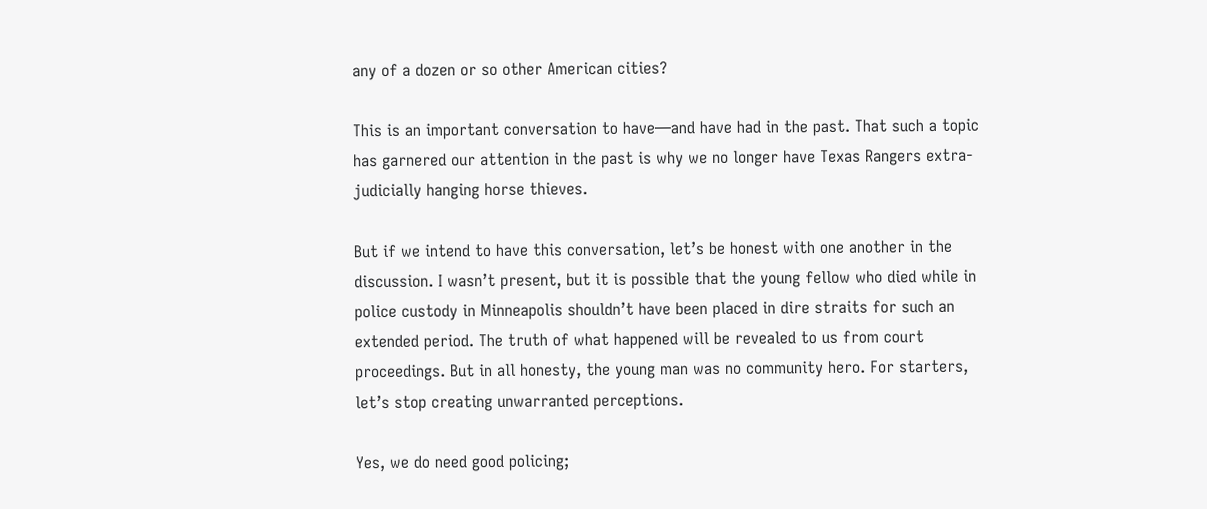any of a dozen or so other American cities?

This is an important conversation to have—and have had in the past. That such a topic has garnered our attention in the past is why we no longer have Texas Rangers extra-judicially hanging horse thieves.

But if we intend to have this conversation, let’s be honest with one another in the discussion. I wasn’t present, but it is possible that the young fellow who died while in police custody in Minneapolis shouldn’t have been placed in dire straits for such an extended period. The truth of what happened will be revealed to us from court proceedings. But in all honesty, the young man was no community hero. For starters, let’s stop creating unwarranted perceptions.

Yes, we do need good policing;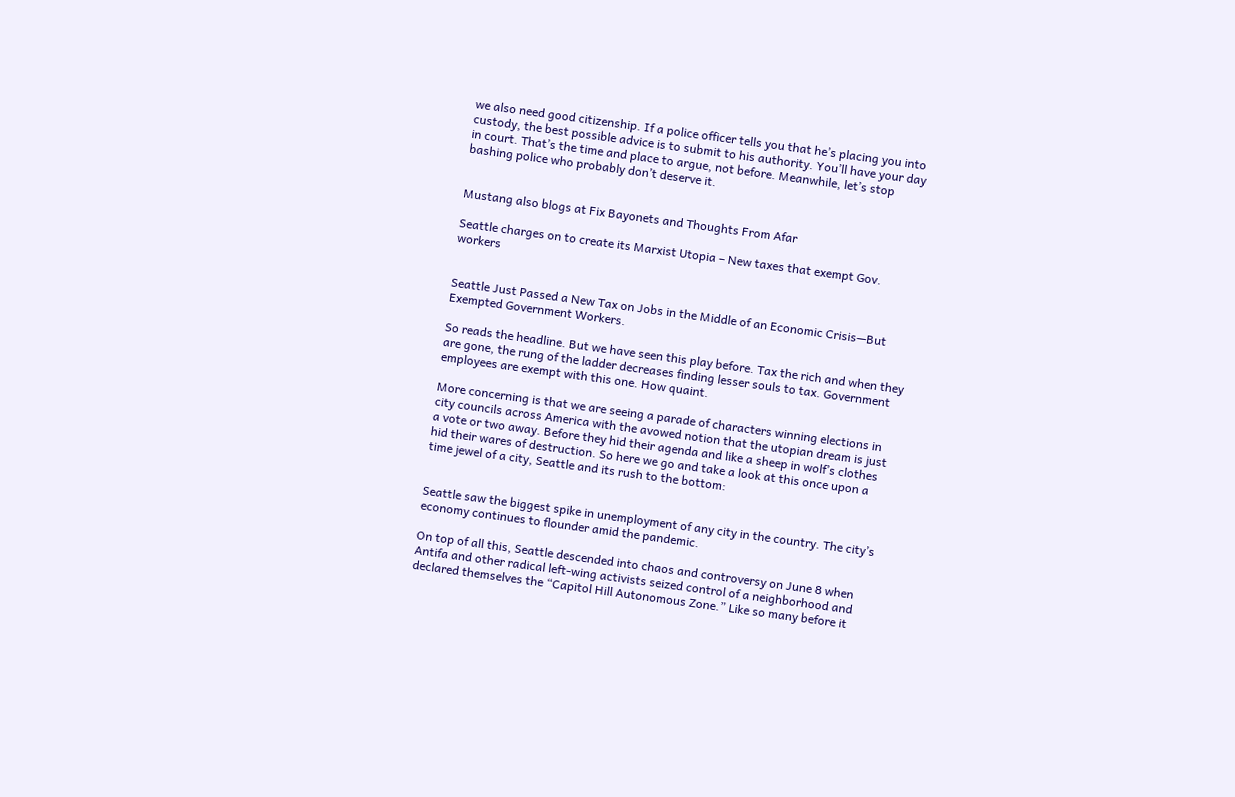we also need good citizenship. If a police officer tells you that he’s placing you into custody, the best possible advice is to submit to his authority. You’ll have your day in court. That’s the time and place to argue, not before. Meanwhile, let’s stop bashing police who probably don’t deserve it.


Mustang also blogs at Fix Bayonets and Thoughts From Afar

Seattle charges on to create its Marxist Utopia – New taxes that exempt Gov. workers


Seattle Just Passed a New Tax on Jobs in the Middle of an Economic Crisis—But Exempted Government Workers.

So reads the headline. But we have seen this play before. Tax the rich and when they are gone, the rung of the ladder decreases finding lesser souls to tax. Government employees are exempt with this one. How quaint.

More concerning is that we are seeing a parade of characters winning elections in city councils across America with the avowed notion that the utopian dream is just a vote or two away. Before they hid their agenda and like a sheep in wolf’s clothes hid their wares of destruction. So here we go and take a look at this once upon a time jewel of a city, Seattle and its rush to the bottom:


Seattle saw the biggest spike in unemployment of any city in the country. The city’s economy continues to flounder amid the pandemic.

On top of all this, Seattle descended into chaos and controversy on June 8 when Antifa and other radical left-wing activists seized control of a neighborhood and declared themselves the “Capitol Hill Autonomous Zone.” Like so many before it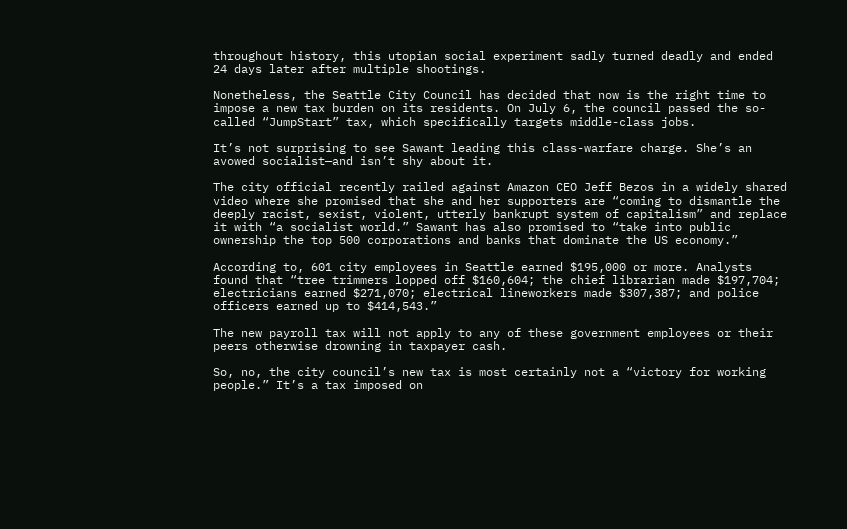throughout history, this utopian social experiment sadly turned deadly and ended 24 days later after multiple shootings.

Nonetheless, the Seattle City Council has decided that now is the right time to impose a new tax burden on its residents. On July 6, the council passed the so-called “JumpStart” tax, which specifically targets middle-class jobs.

It’s not surprising to see Sawant leading this class-warfare charge. She’s an avowed socialist—and isn’t shy about it.

The city official recently railed against Amazon CEO Jeff Bezos in a widely shared video where she promised that she and her supporters are “coming to dismantle the deeply racist, sexist, violent, utterly bankrupt system of capitalism” and replace it with “a socialist world.” Sawant has also promised to “take into public ownership the top 500 corporations and banks that dominate the US economy.”

According to, 601 city employees in Seattle earned $195,000 or more. Analysts found that “tree trimmers lopped off $160,604; the chief librarian made $197,704; electricians earned $271,070; electrical lineworkers made $307,387; and police officers earned up to $414,543.”

The new payroll tax will not apply to any of these government employees or their peers otherwise drowning in taxpayer cash.

So, no, the city council’s new tax is most certainly not a “victory for working people.” It’s a tax imposed on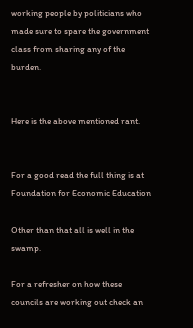working people by politicians who made sure to spare the government class from sharing any of the burden.


Here is the above mentioned rant.


For a good read the full thing is at Foundation for Economic Education

Other than that all is well in the swamp.

For a refresher on how these councils are working out check an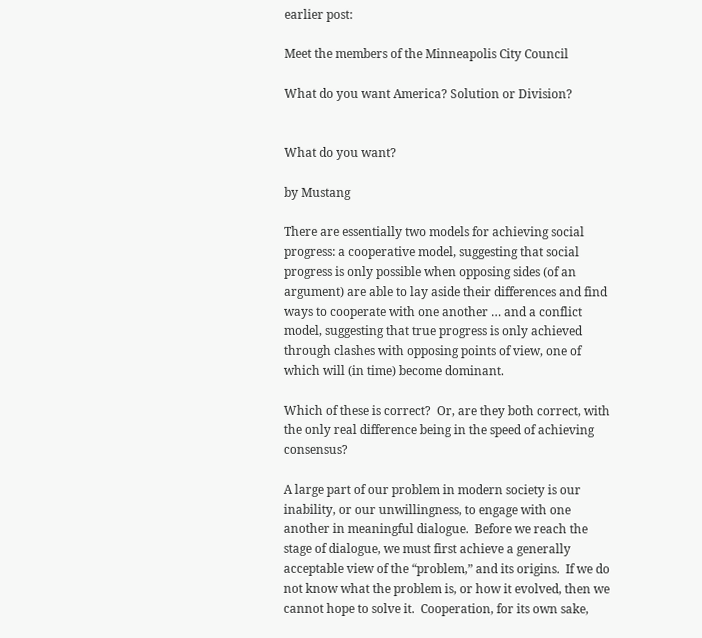earlier post:

Meet the members of the Minneapolis City Council

What do you want America? Solution or Division?


What do you want?

by Mustang

There are essentially two models for achieving social progress: a cooperative model, suggesting that social progress is only possible when opposing sides (of an argument) are able to lay aside their differences and find ways to cooperate with one another … and a conflict model, suggesting that true progress is only achieved through clashes with opposing points of view, one of which will (in time) become dominant.

Which of these is correct?  Or, are they both correct, with the only real difference being in the speed of achieving consensus?

A large part of our problem in modern society is our inability, or our unwillingness, to engage with one another in meaningful dialogue.  Before we reach the stage of dialogue, we must first achieve a generally acceptable view of the “problem,” and its origins.  If we do not know what the problem is, or how it evolved, then we cannot hope to solve it.  Cooperation, for its own sake,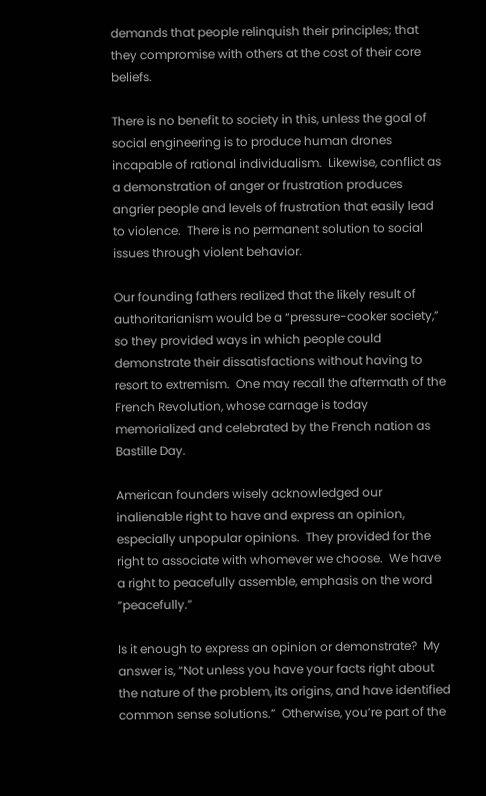demands that people relinquish their principles; that they compromise with others at the cost of their core beliefs.

There is no benefit to society in this, unless the goal of social engineering is to produce human drones incapable of rational individualism.  Likewise, conflict as a demonstration of anger or frustration produces angrier people and levels of frustration that easily lead to violence.  There is no permanent solution to social issues through violent behavior.

Our founding fathers realized that the likely result of authoritarianism would be a “pressure-cooker society,” so they provided ways in which people could demonstrate their dissatisfactions without having to resort to extremism.  One may recall the aftermath of the French Revolution, whose carnage is today memorialized and celebrated by the French nation as Bastille Day.

American founders wisely acknowledged our inalienable right to have and express an opinion, especially unpopular opinions.  They provided for the right to associate with whomever we choose.  We have a right to peacefully assemble, emphasis on the word “peacefully.”

Is it enough to express an opinion or demonstrate?  My answer is, “Not unless you have your facts right about the nature of the problem, its origins, and have identified common sense solutions.”  Otherwise, you’re part of the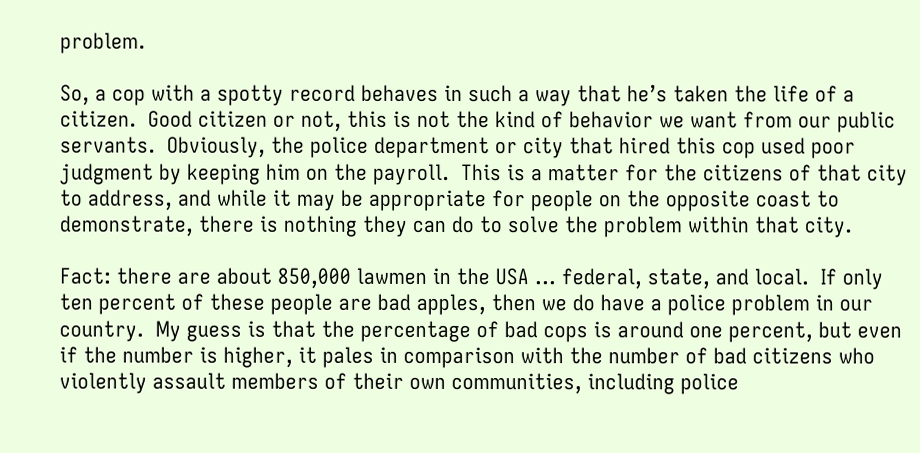problem.

So, a cop with a spotty record behaves in such a way that he’s taken the life of a citizen.  Good citizen or not, this is not the kind of behavior we want from our public servants.  Obviously, the police department or city that hired this cop used poor judgment by keeping him on the payroll.  This is a matter for the citizens of that city to address, and while it may be appropriate for people on the opposite coast to demonstrate, there is nothing they can do to solve the problem within that city.

Fact: there are about 850,000 lawmen in the USA … federal, state, and local.  If only ten percent of these people are bad apples, then we do have a police problem in our country.  My guess is that the percentage of bad cops is around one percent, but even if the number is higher, it pales in comparison with the number of bad citizens who violently assault members of their own communities, including police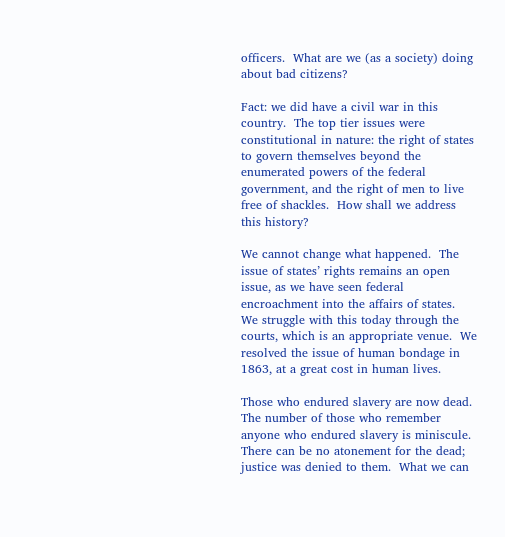officers.  What are we (as a society) doing about bad citizens?

Fact: we did have a civil war in this country.  The top tier issues were constitutional in nature: the right of states to govern themselves beyond the enumerated powers of the federal government, and the right of men to live free of shackles.  How shall we address this history?

We cannot change what happened.  The issue of states’ rights remains an open issue, as we have seen federal encroachment into the affairs of states.  We struggle with this today through the courts, which is an appropriate venue.  We resolved the issue of human bondage in 1863, at a great cost in human lives.

Those who endured slavery are now dead.  The number of those who remember anyone who endured slavery is miniscule.  There can be no atonement for the dead; justice was denied to them.  What we can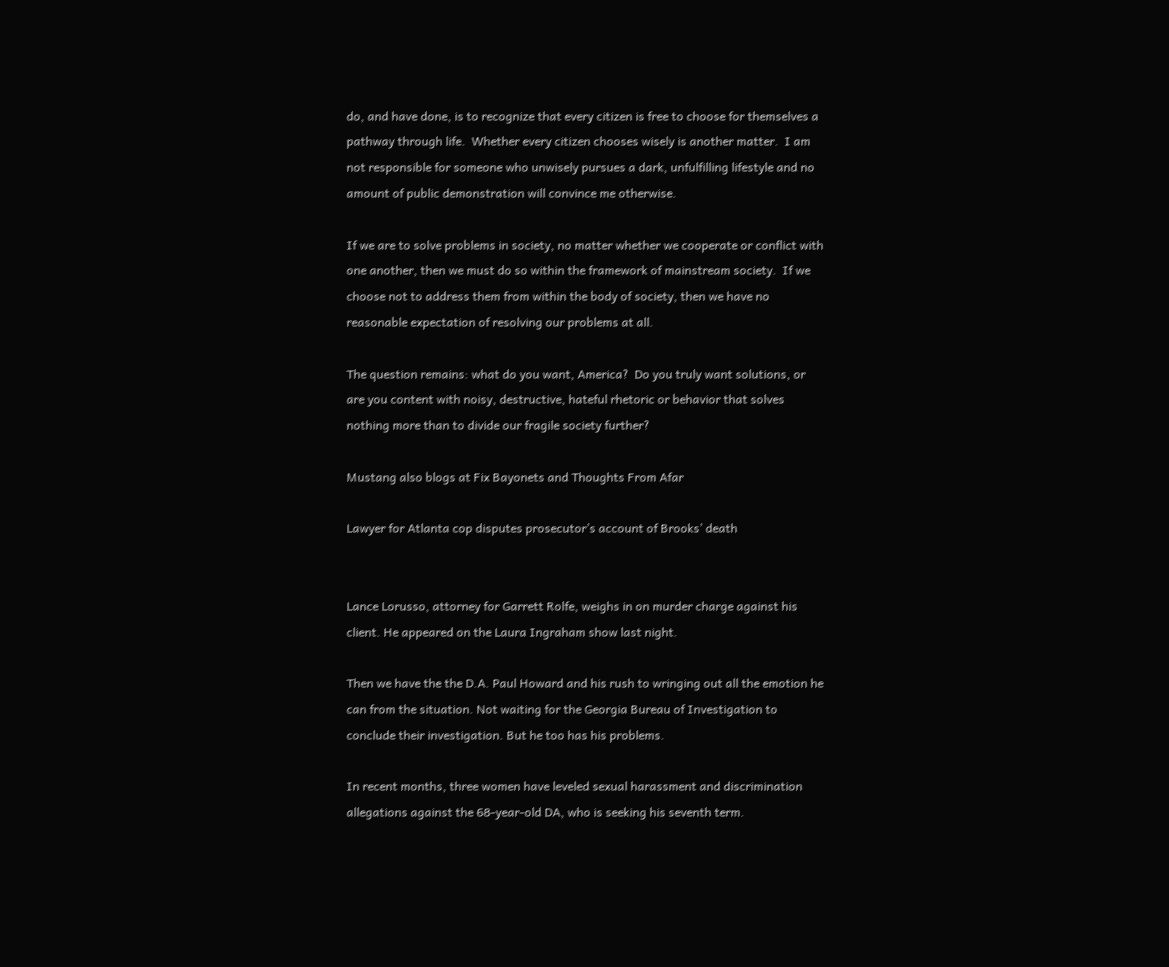do, and have done, is to recognize that every citizen is free to choose for themselves a pathway through life.  Whether every citizen chooses wisely is another matter.  I am not responsible for someone who unwisely pursues a dark, unfulfilling lifestyle and no amount of public demonstration will convince me otherwise.

If we are to solve problems in society, no matter whether we cooperate or conflict with one another, then we must do so within the framework of mainstream society.  If we choose not to address them from within the body of society, then we have no reasonable expectation of resolving our problems at all.

The question remains: what do you want, America?  Do you truly want solutions, or are you content with noisy, destructive, hateful rhetoric or behavior that solves nothing more than to divide our fragile society further?

Mustang also blogs at Fix Bayonets and Thoughts From Afar

Lawyer for Atlanta cop disputes prosecutor’s account of Brooks’ death


Lance Lorusso, attorney for Garrett Rolfe, weighs in on murder charge against his client. He appeared on the Laura Ingraham show last night.

Then we have the the D.A. Paul Howard and his rush to wringing out all the emotion he can from the situation. Not waiting for the Georgia Bureau of Investigation to conclude their investigation. But he too has his problems.

In recent months, three women have leveled sexual harassment and discrimination allegations against the 68-year-old DA, who is seeking his seventh term.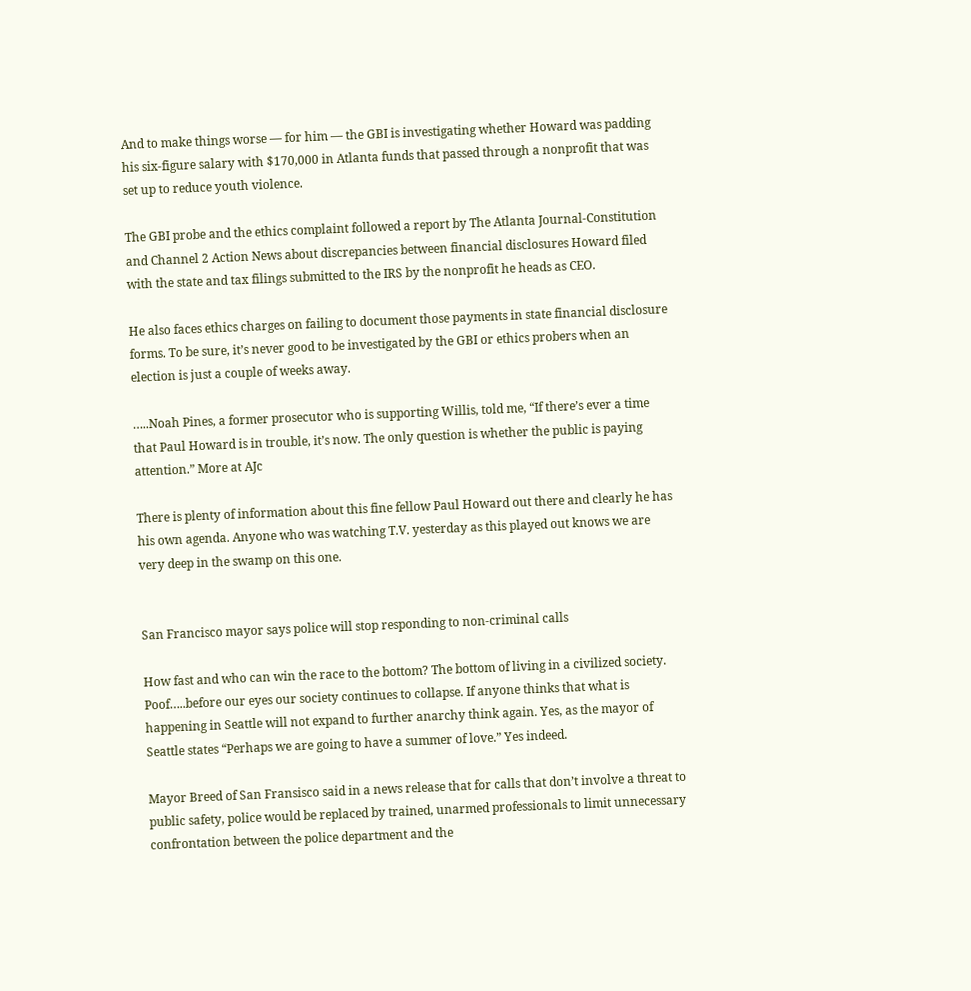And to make things worse — for him — the GBI is investigating whether Howard was padding his six-figure salary with $170,000 in Atlanta funds that passed through a nonprofit that was set up to reduce youth violence.

The GBI probe and the ethics complaint followed a report by The Atlanta Journal-Constitution and Channel 2 Action News about discrepancies between financial disclosures Howard filed with the state and tax filings submitted to the IRS by the nonprofit he heads as CEO.

He also faces ethics charges on failing to document those payments in state financial disclosure forms. To be sure, it’s never good to be investigated by the GBI or ethics probers when an election is just a couple of weeks away.

…..Noah Pines, a former prosecutor who is supporting Willis, told me, “If there’s ever a time that Paul Howard is in trouble, it’s now. The only question is whether the public is paying attention.” More at AJc

There is plenty of information about this fine fellow Paul Howard out there and clearly he has his own agenda. Anyone who was watching T.V. yesterday as this played out knows we are very deep in the swamp on this one.


San Francisco mayor says police will stop responding to non-criminal calls

How fast and who can win the race to the bottom? The bottom of living in a civilized society. Poof…..before our eyes our society continues to collapse. If anyone thinks that what is happening in Seattle will not expand to further anarchy think again. Yes, as the mayor of Seattle states “Perhaps we are going to have a summer of love.” Yes indeed.

Mayor Breed of San Fransisco said in a news release that for calls that don’t involve a threat to public safety, police would be replaced by trained, unarmed professionals to limit unnecessary confrontation between the police department and the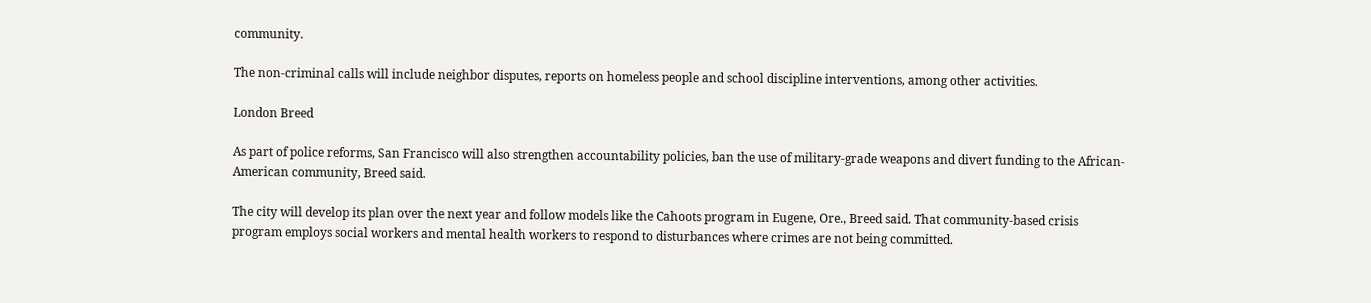community.

The non-criminal calls will include neighbor disputes, reports on homeless people and school discipline interventions, among other activities.

London Breed

As part of police reforms, San Francisco will also strengthen accountability policies, ban the use of military-grade weapons and divert funding to the African-American community, Breed said.

The city will develop its plan over the next year and follow models like the Cahoots program in Eugene, Ore., Breed said. That community-based crisis program employs social workers and mental health workers to respond to disturbances where crimes are not being committed.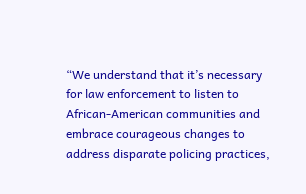“We understand that it’s necessary for law enforcement to listen to African-American communities and embrace courageous changes to address disparate policing practices,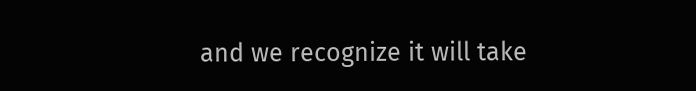and we recognize it will take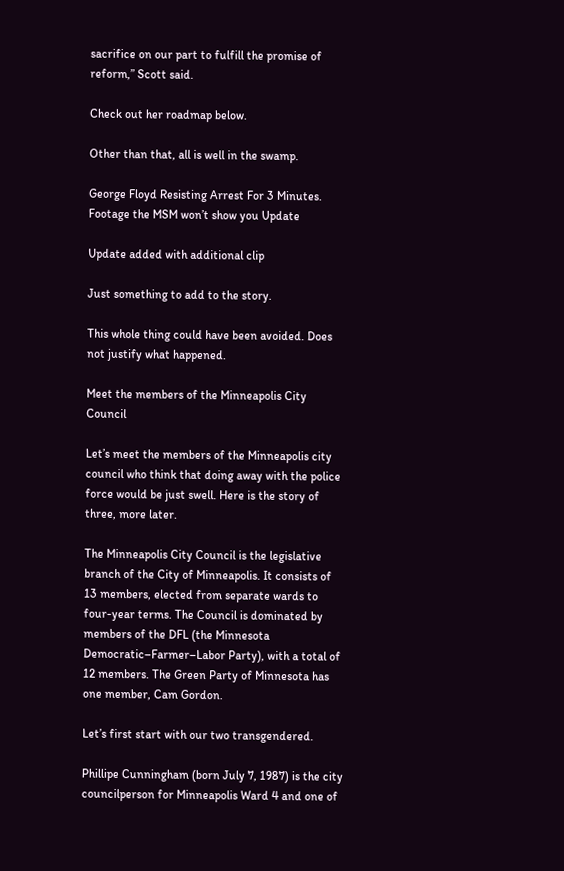sacrifice on our part to fulfill the promise of reform,” Scott said.

Check out her roadmap below.

Other than that, all is well in the swamp.

George Floyd Resisting Arrest For 3 Minutes. Footage the MSM won’t show you Update

Update added with additional clip

Just something to add to the story.

This whole thing could have been avoided. Does not justify what happened.

Meet the members of the Minneapolis City Council

Let’s meet the members of the Minneapolis city council who think that doing away with the police force would be just swell. Here is the story of three, more later.

The Minneapolis City Council is the legislative branch of the City of Minneapolis. It consists of 13 members, elected from separate wards to four-year terms. The Council is dominated by members of the DFL (the Minnesota Democratic–Farmer–Labor Party), with a total of 12 members. The Green Party of Minnesota has one member, Cam Gordon.

Let’s first start with our two transgendered.

Phillipe Cunningham (born July 7, 1987) is the city councilperson for Minneapolis Ward 4 and one of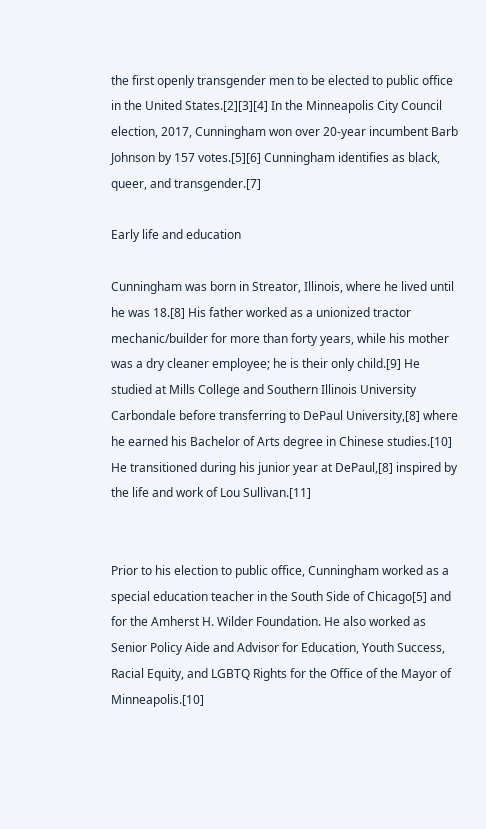the first openly transgender men to be elected to public office in the United States.[2][3][4] In the Minneapolis City Council election, 2017, Cunningham won over 20-year incumbent Barb Johnson by 157 votes.[5][6] Cunningham identifies as black, queer, and transgender.[7]

Early life and education

Cunningham was born in Streator, Illinois, where he lived until he was 18.[8] His father worked as a unionized tractor mechanic/builder for more than forty years, while his mother was a dry cleaner employee; he is their only child.[9] He studied at Mills College and Southern Illinois University Carbondale before transferring to DePaul University,[8] where he earned his Bachelor of Arts degree in Chinese studies.[10] He transitioned during his junior year at DePaul,[8] inspired by the life and work of Lou Sullivan.[11]


Prior to his election to public office, Cunningham worked as a special education teacher in the South Side of Chicago[5] and for the Amherst H. Wilder Foundation. He also worked as Senior Policy Aide and Advisor for Education, Youth Success, Racial Equity, and LGBTQ Rights for the Office of the Mayor of Minneapolis.[10]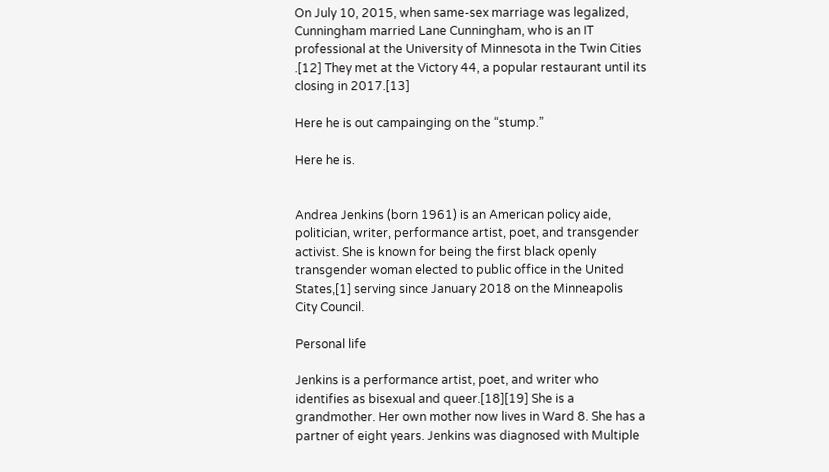On July 10, 2015, when same-sex marriage was legalized, Cunningham married Lane Cunningham, who is an IT professional at the University of Minnesota in the Twin Cities .[12] They met at the Victory 44, a popular restaurant until its closing in 2017.[13]

Here he is out campainging on the “stump.”

Here he is.


Andrea Jenkins (born 1961) is an American policy aide, politician, writer, performance artist, poet, and transgender activist. She is known for being the first black openly transgender woman elected to public office in the United States,[1] serving since January 2018 on the Minneapolis City Council.

Personal life

Jenkins is a performance artist, poet, and writer who identifies as bisexual and queer.[18][19] She is a grandmother. Her own mother now lives in Ward 8. She has a partner of eight years. Jenkins was diagnosed with Multiple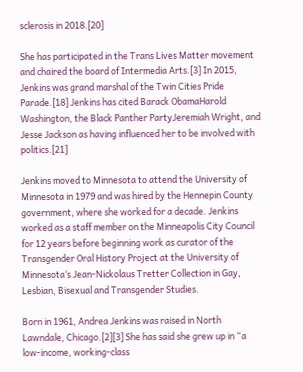sclerosis in 2018.[20]

She has participated in the Trans Lives Matter movement and chaired the board of Intermedia Arts.[3] In 2015, Jenkins was grand marshal of the Twin Cities Pride Parade.[18] Jenkins has cited Barack ObamaHarold Washington, the Black Panther PartyJeremiah Wright, and Jesse Jackson as having influenced her to be involved with politics.[21]

Jenkins moved to Minnesota to attend the University of Minnesota in 1979 and was hired by the Hennepin County government, where she worked for a decade. Jenkins worked as a staff member on the Minneapolis City Council for 12 years before beginning work as curator of the Transgender Oral History Project at the University of Minnesota‘s Jean-Nickolaus Tretter Collection in Gay, Lesbian, Bisexual and Transgender Studies.

Born in 1961, Andrea Jenkins was raised in North Lawndale, Chicago.[2][3] She has said she grew up in “a low-income, working-class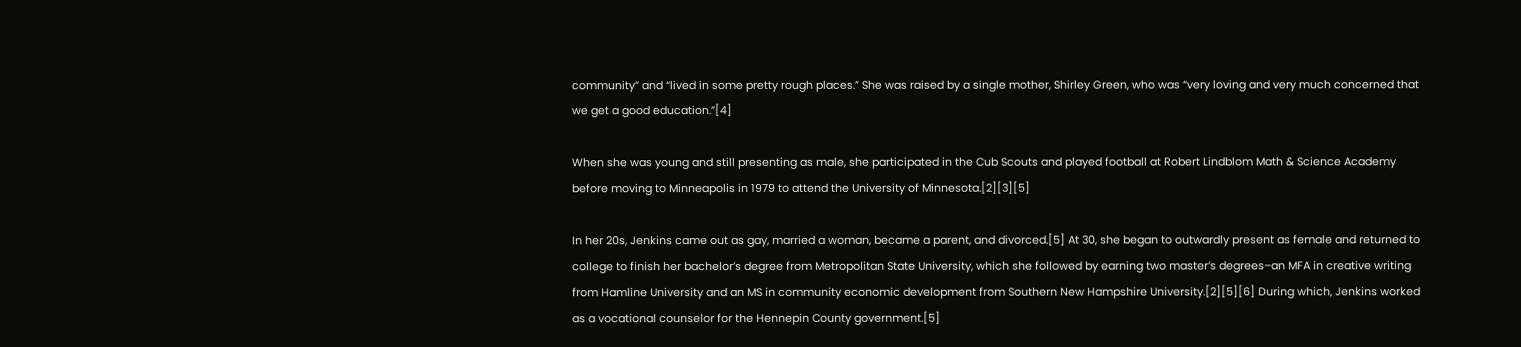community” and “lived in some pretty rough places.” She was raised by a single mother, Shirley Green, who was “very loving and very much concerned that we get a good education.”[4]

When she was young and still presenting as male, she participated in the Cub Scouts and played football at Robert Lindblom Math & Science Academy before moving to Minneapolis in 1979 to attend the University of Minnesota.[2][3][5]

In her 20s, Jenkins came out as gay, married a woman, became a parent, and divorced.[5] At 30, she began to outwardly present as female and returned to college to finish her bachelor’s degree from Metropolitan State University, which she followed by earning two master’s degrees–an MFA in creative writing from Hamline University and an MS in community economic development from Southern New Hampshire University.[2][5][6] During which, Jenkins worked as a vocational counselor for the Hennepin County government.[5]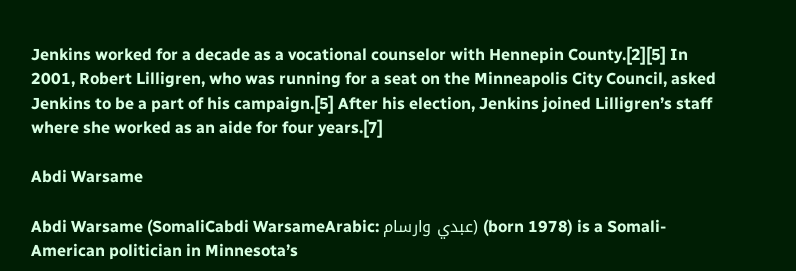Jenkins worked for a decade as a vocational counselor with Hennepin County.[2][5] In 2001, Robert Lilligren, who was running for a seat on the Minneapolis City Council, asked Jenkins to be a part of his campaign.[5] After his election, Jenkins joined Lilligren’s staff where she worked as an aide for four years.[7]

Abdi Warsame

Abdi Warsame (SomaliCabdi WarsameArabic: عبدي وارسام) (born 1978) is a Somali-American politician in Minnesota’s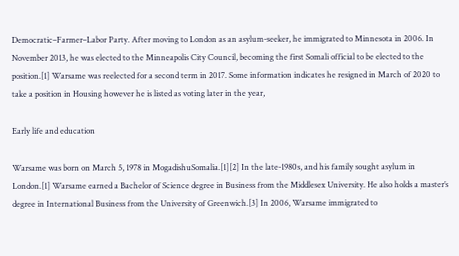Democratic–Farmer–Labor Party. After moving to London as an asylum-seeker, he immigrated to Minnesota in 2006. In November 2013, he was elected to the Minneapolis City Council, becoming the first Somali official to be elected to the position.[1] Warsame was reelected for a second term in 2017. Some information indicates he resigned in March of 2020 to take a position in Housing however he is listed as voting later in the year,

Early life and education

Warsame was born on March 5, 1978 in MogadishuSomalia.[1][2] In the late-1980s, and his family sought asylum in London.[1] Warsame earned a Bachelor of Science degree in Business from the Middlesex University. He also holds a master’s degree in International Business from the University of Greenwich.[3] In 2006, Warsame immigrated to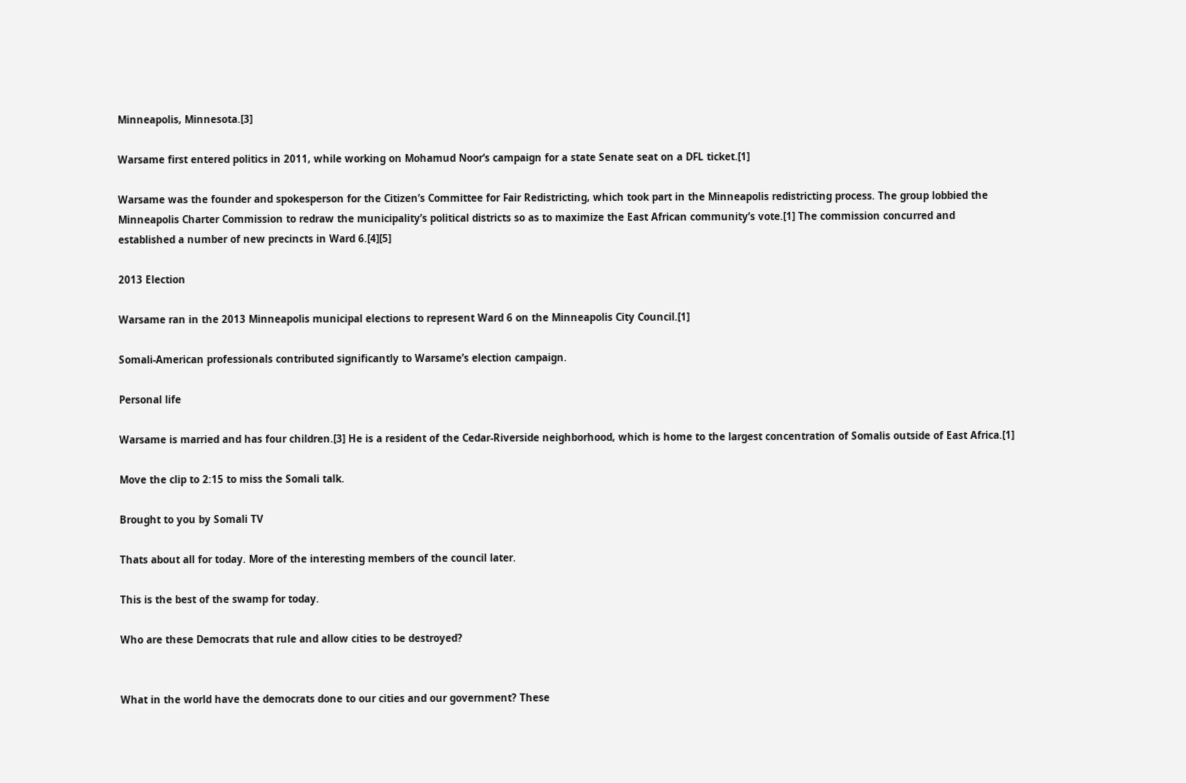Minneapolis, Minnesota.[3]

Warsame first entered politics in 2011, while working on Mohamud Noor‘s campaign for a state Senate seat on a DFL ticket.[1]

Warsame was the founder and spokesperson for the Citizen’s Committee for Fair Redistricting, which took part in the Minneapolis redistricting process. The group lobbied the Minneapolis Charter Commission to redraw the municipality’s political districts so as to maximize the East African community’s vote.[1] The commission concurred and established a number of new precincts in Ward 6.[4][5]

2013 Election

Warsame ran in the 2013 Minneapolis municipal elections to represent Ward 6 on the Minneapolis City Council.[1]

Somali-American professionals contributed significantly to Warsame’s election campaign.

Personal life

Warsame is married and has four children.[3] He is a resident of the Cedar-Riverside neighborhood, which is home to the largest concentration of Somalis outside of East Africa.[1]

Move the clip to 2:15 to miss the Somali talk.

Brought to you by Somali TV

Thats about all for today. More of the interesting members of the council later.

This is the best of the swamp for today.

Who are these Democrats that rule and allow cities to be destroyed?


What in the world have the democrats done to our cities and our government? These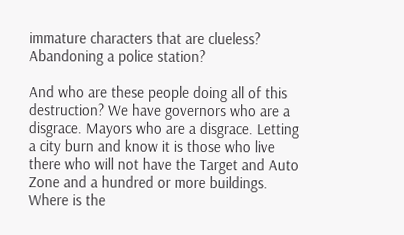immature characters that are clueless? Abandoning a police station?

And who are these people doing all of this destruction? We have governors who are a disgrace. Mayors who are a disgrace. Letting a city burn and know it is those who live there who will not have the Target and Auto Zone and a hundred or more buildings. Where is the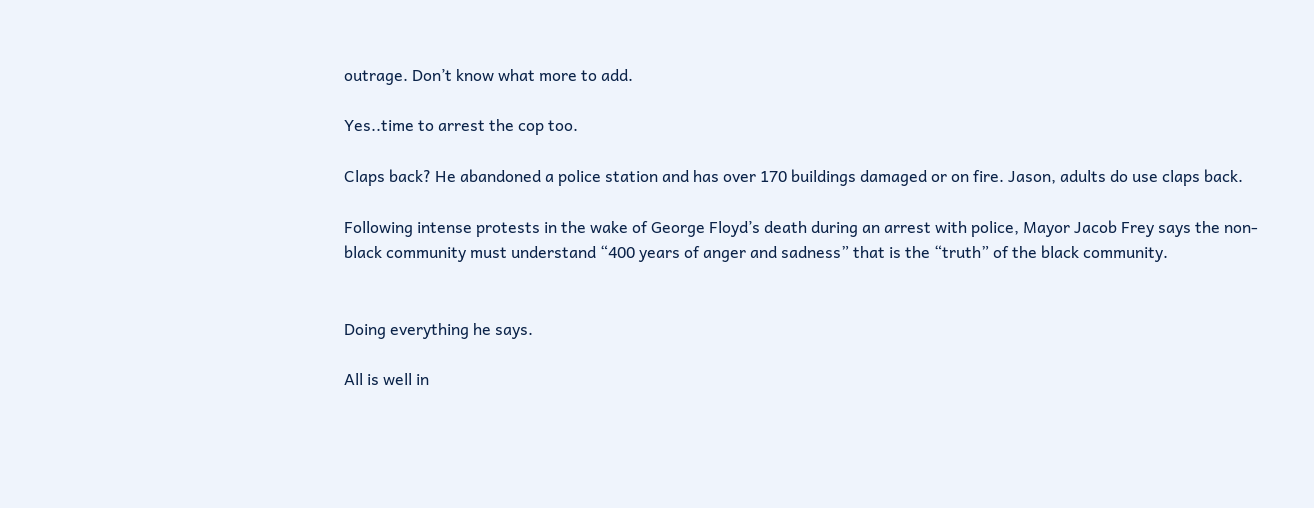outrage. Don’t know what more to add.

Yes..time to arrest the cop too.

Claps back? He abandoned a police station and has over 170 buildings damaged or on fire. Jason, adults do use claps back.

Following intense protests in the wake of George Floyd’s death during an arrest with police, Mayor Jacob Frey says the non-black community must understand “400 years of anger and sadness” that is the “truth” of the black community.


Doing everything he says.

All is well in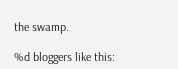the swamp.

%d bloggers like this: